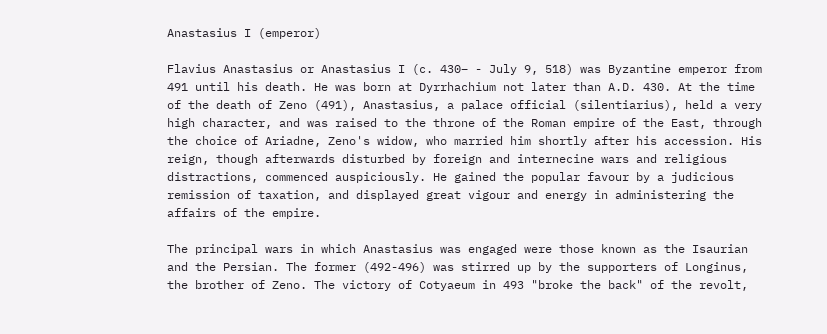Anastasius I (emperor)

Flavius Anastasius or Anastasius I (c. 430– - July 9, 518) was Byzantine emperor from 491 until his death. He was born at Dyrrhachium not later than A.D. 430. At the time of the death of Zeno (491), Anastasius, a palace official (silentiarius), held a very high character, and was raised to the throne of the Roman empire of the East, through the choice of Ariadne, Zeno's widow, who married him shortly after his accession. His reign, though afterwards disturbed by foreign and internecine wars and religious distractions, commenced auspiciously. He gained the popular favour by a judicious remission of taxation, and displayed great vigour and energy in administering the affairs of the empire.

The principal wars in which Anastasius was engaged were those known as the Isaurian and the Persian. The former (492-496) was stirred up by the supporters of Longinus, the brother of Zeno. The victory of Cotyaeum in 493 "broke the back" of the revolt,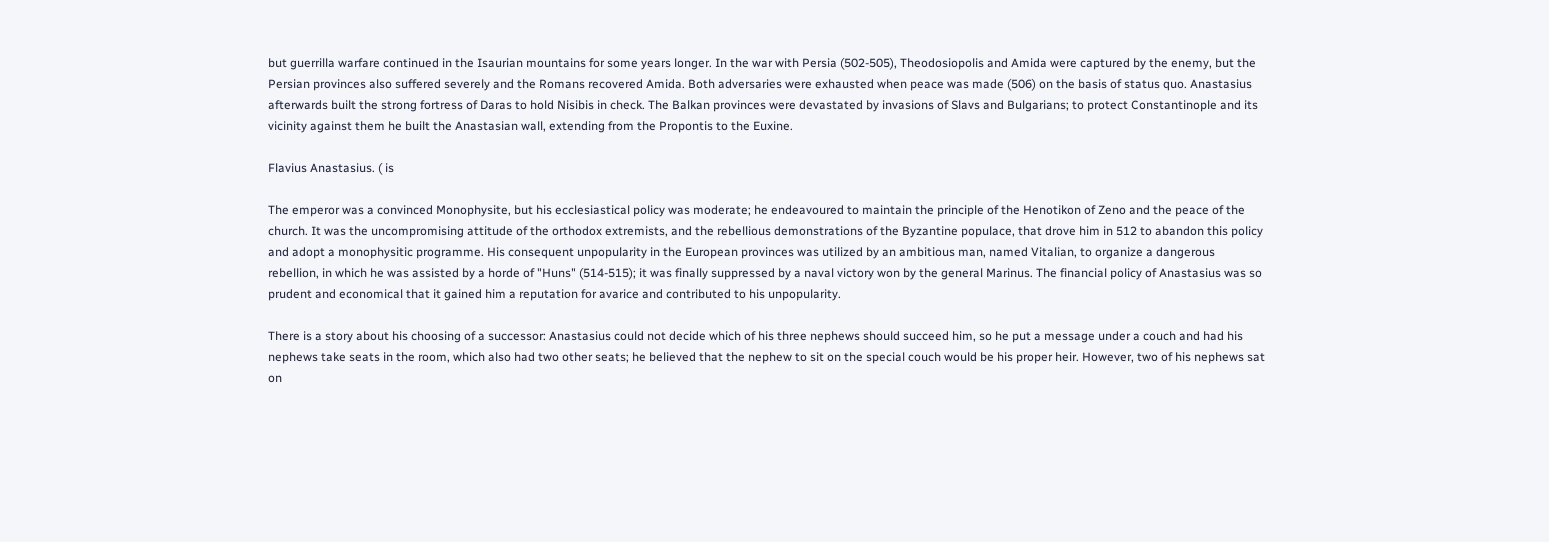but guerrilla warfare continued in the Isaurian mountains for some years longer. In the war with Persia (502-505), Theodosiopolis and Amida were captured by the enemy, but the Persian provinces also suffered severely and the Romans recovered Amida. Both adversaries were exhausted when peace was made (506) on the basis of status quo. Anastasius afterwards built the strong fortress of Daras to hold Nisibis in check. The Balkan provinces were devastated by invasions of Slavs and Bulgarians; to protect Constantinople and its vicinity against them he built the Anastasian wall, extending from the Propontis to the Euxine.

Flavius Anastasius. ( is

The emperor was a convinced Monophysite, but his ecclesiastical policy was moderate; he endeavoured to maintain the principle of the Henotikon of Zeno and the peace of the church. It was the uncompromising attitude of the orthodox extremists, and the rebellious demonstrations of the Byzantine populace, that drove him in 512 to abandon this policy and adopt a monophysitic programme. His consequent unpopularity in the European provinces was utilized by an ambitious man, named Vitalian, to organize a dangerous rebellion, in which he was assisted by a horde of "Huns" (514-515); it was finally suppressed by a naval victory won by the general Marinus. The financial policy of Anastasius was so prudent and economical that it gained him a reputation for avarice and contributed to his unpopularity.

There is a story about his choosing of a successor: Anastasius could not decide which of his three nephews should succeed him, so he put a message under a couch and had his nephews take seats in the room, which also had two other seats; he believed that the nephew to sit on the special couch would be his proper heir. However, two of his nephews sat on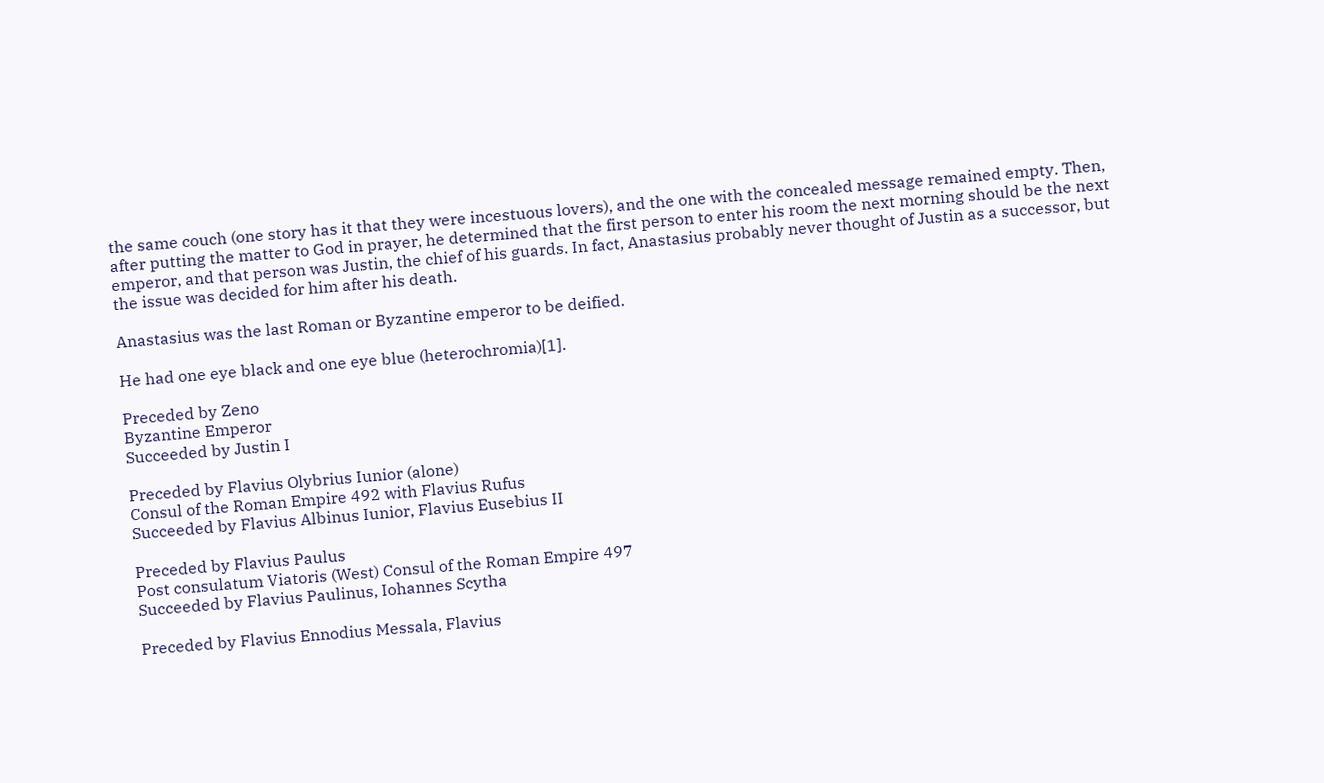the same couch (one story has it that they were incestuous lovers), and the one with the concealed message remained empty. Then, after putting the matter to God in prayer, he determined that the first person to enter his room the next morning should be the next emperor, and that person was Justin, the chief of his guards. In fact, Anastasius probably never thought of Justin as a successor, but the issue was decided for him after his death.

Anastasius was the last Roman or Byzantine emperor to be deified.

He had one eye black and one eye blue (heterochromia)[1].

Preceded by Zeno
Byzantine Emperor
Succeeded by Justin I

Preceded by Flavius Olybrius Iunior (alone)
Consul of the Roman Empire 492 with Flavius Rufus
Succeeded by Flavius Albinus Iunior, Flavius Eusebius II

Preceded by Flavius Paulus
Post consulatum Viatoris (West) Consul of the Roman Empire 497
Succeeded by Flavius Paulinus, Iohannes Scytha

Preceded by Flavius Ennodius Messala, Flavius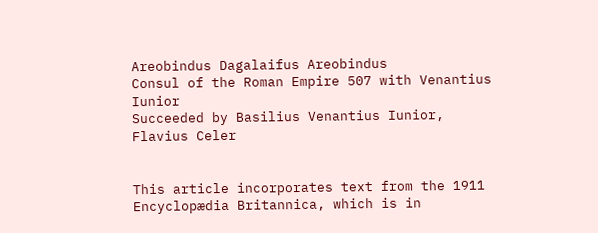Areobindus Dagalaifus Areobindus
Consul of the Roman Empire 507 with Venantius Iunior
Succeeded by Basilius Venantius Iunior, Flavius Celer


This article incorporates text from the 1911 Encyclopædia Britannica, which is in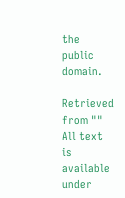the public domain.

Retrieved from ""
All text is available under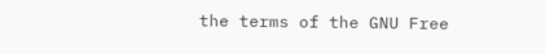the terms of the GNU Free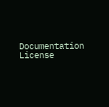Documentation License